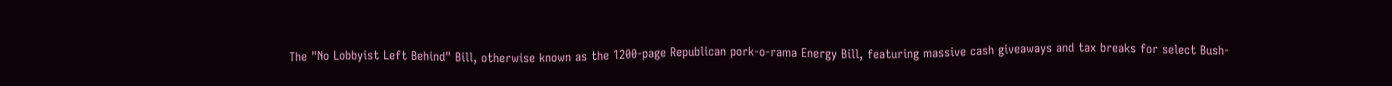The "No Lobbyist Left Behind" Bill, otherwise known as the 1200-page Republican pork-o-rama Energy Bill, featuring massive cash giveaways and tax breaks for select Bush-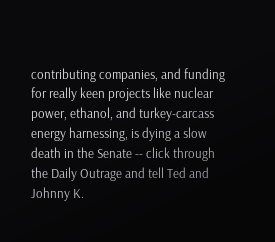contributing companies, and funding for really keen projects like nuclear power, ethanol, and turkey-carcass energy harnessing, is dying a slow death in the Senate -- click through the Daily Outrage and tell Ted and Johnny K.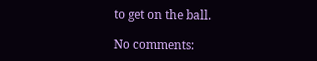to get on the ball.

No comments: